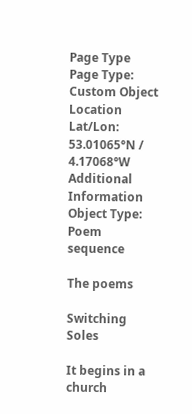Page Type Page Type: Custom Object
Location Lat/Lon: 53.01065°N / 4.17068°W
Additional Information Object Type: Poem sequence

The poems

Switching Soles

It begins in a church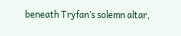beneath Tryfan’s solemn altar,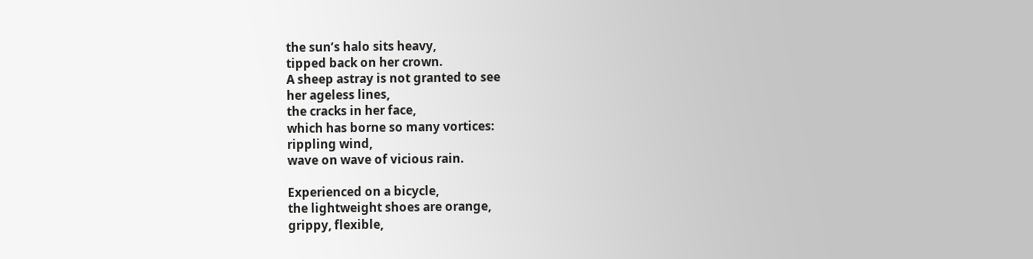the sun’s halo sits heavy,
tipped back on her crown.
A sheep astray is not granted to see
her ageless lines,
the cracks in her face,
which has borne so many vortices:
rippling wind,
wave on wave of vicious rain.

Experienced on a bicycle,
the lightweight shoes are orange,
grippy, flexible,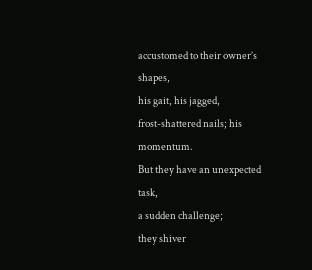accustomed to their owner’s shapes,
his gait, his jagged,
frost-shattered nails; his momentum.
But they have an unexpected task,
a sudden challenge;
they shiver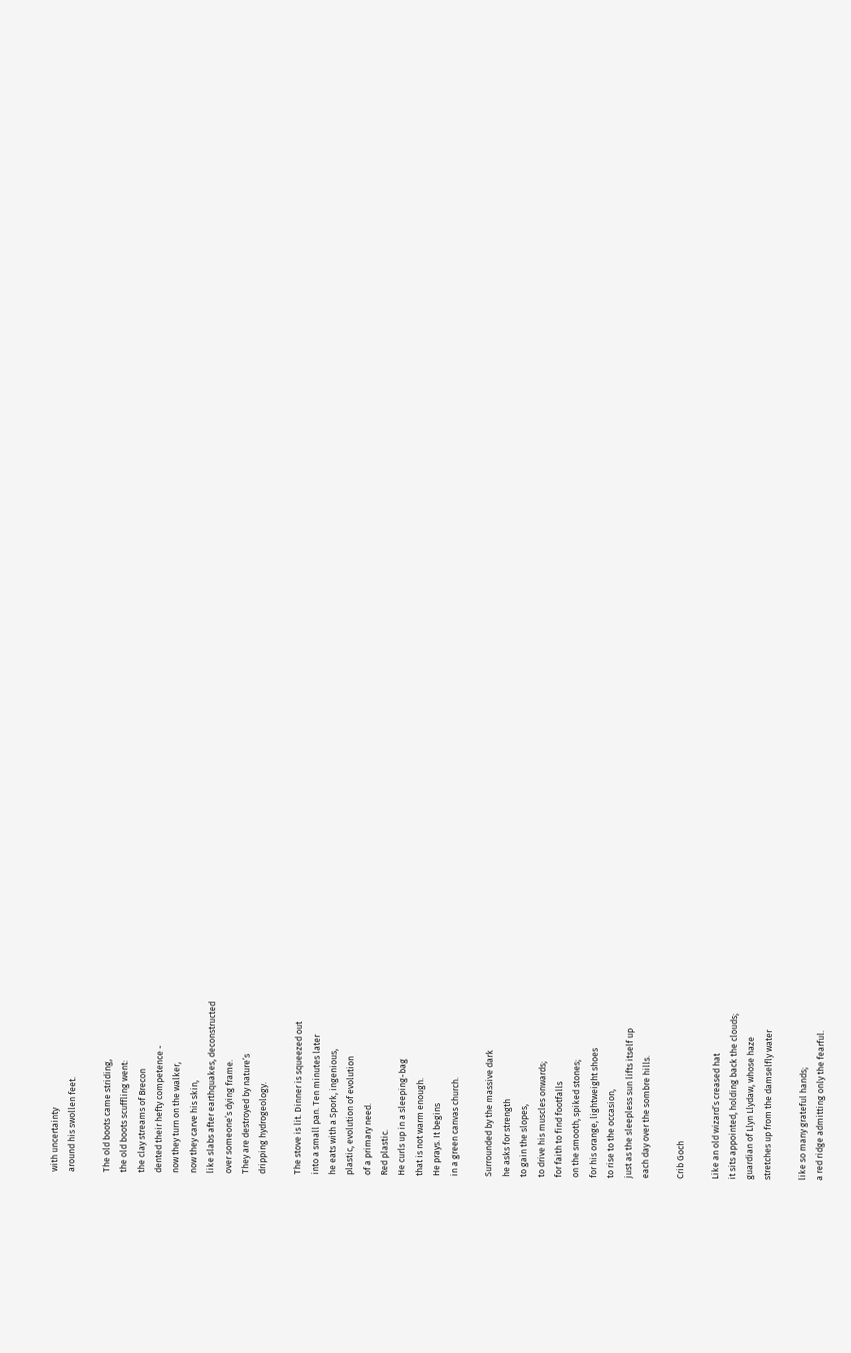with uncertainty
around his swollen feet.

The old boots came striding,
the old boots scuffling went:
the clay streams of Brecon
dented their hefty competence -
now they turn on the walker,
now they carve his skin,
like slabs after earthquakes, deconstructed
over someone’s dying frame.
They are destroyed by nature’s
dripping hydrogeology.

The stove is lit. Dinner is squeezed out
into a small pan. Ten minutes later
he eats with a Spork, ingenious,
plastic, evolution of evolution
of a primary need.
Red plastic.
He curls up in a sleeping-bag
that is not warm enough.
He prays. It begins
in a green canvas church.

Surrounded by the massive dark
he asks for strength
to gain the slopes,
to drive his muscles onwards;
for faith to find footfalls
on the smooth, spiked stones;
for his orange, lightweight shoes
to rise to the occasion,
just as the sleepless sun lifts itself up
each day over the sombre hills.

Crib Goch

Like an old wizard’s creased hat
it sits appointed, holding back the clouds;
guardian of Llyn Llydaw, whose haze
stretches up from the damselfly water

like so many grateful hands;
a red ridge admitting only the fearful.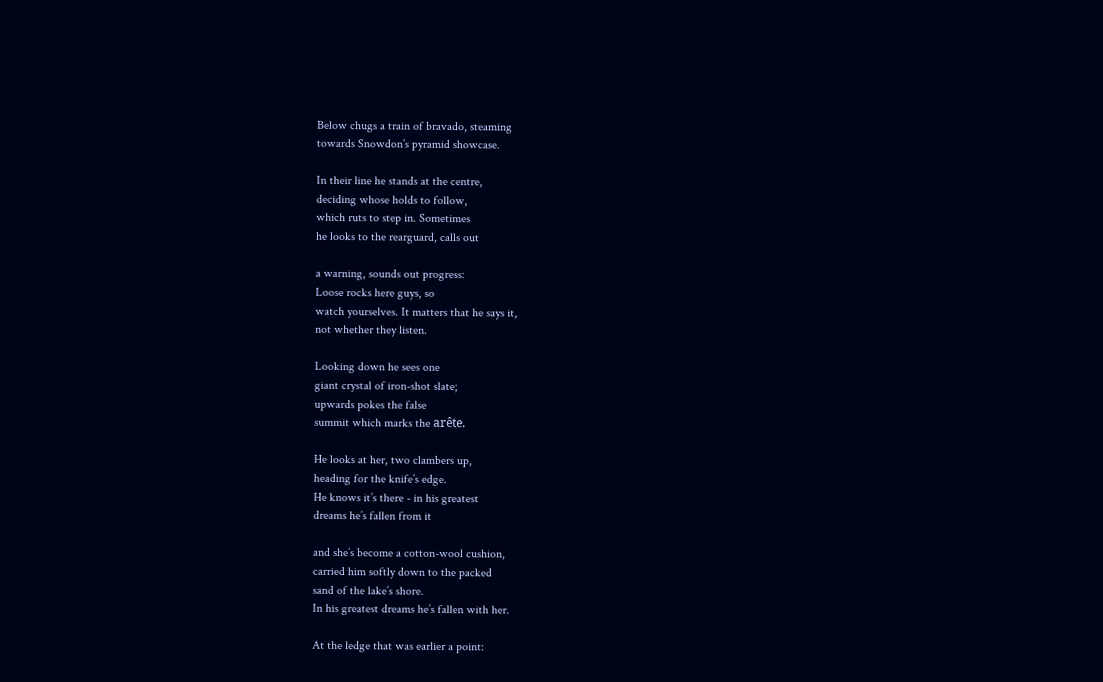Below chugs a train of bravado, steaming
towards Snowdon’s pyramid showcase.

In their line he stands at the centre,
deciding whose holds to follow,
which ruts to step in. Sometimes
he looks to the rearguard, calls out

a warning, sounds out progress:
Loose rocks here guys, so
watch yourselves. It matters that he says it,
not whether they listen.

Looking down he sees one
giant crystal of iron-shot slate;
upwards pokes the false
summit which marks the arête.

He looks at her, two clambers up,
heading for the knife’s edge.
He knows it’s there - in his greatest
dreams he’s fallen from it

and she’s become a cotton-wool cushion,
carried him softly down to the packed
sand of the lake’s shore.
In his greatest dreams he’s fallen with her.

At the ledge that was earlier a point: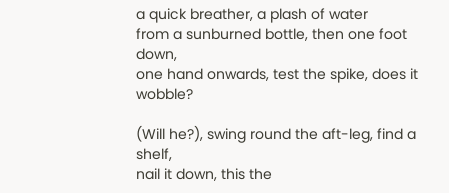a quick breather, a plash of water
from a sunburned bottle, then one foot down,
one hand onwards, test the spike, does it wobble?

(Will he?), swing round the aft-leg, find a shelf,
nail it down, this the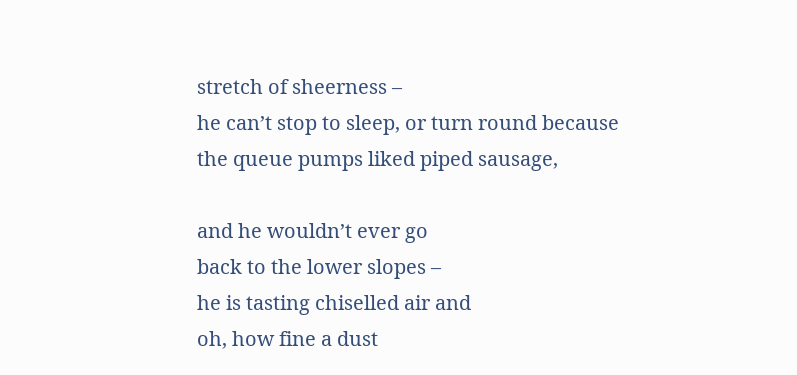stretch of sheerness –
he can’t stop to sleep, or turn round because
the queue pumps liked piped sausage,

and he wouldn’t ever go
back to the lower slopes –
he is tasting chiselled air and
oh, how fine a dust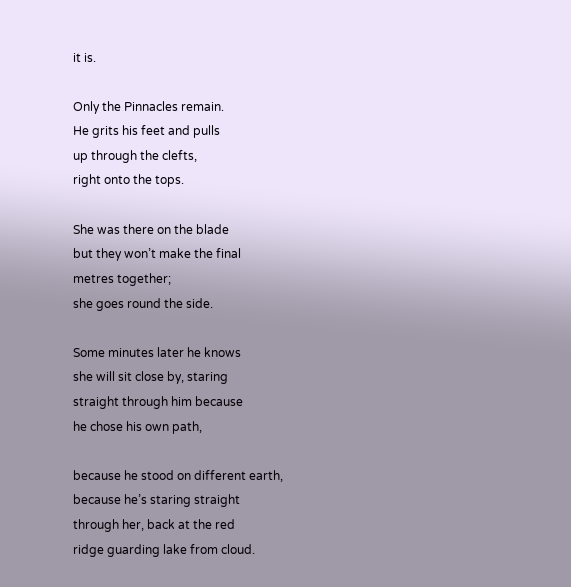it is.

Only the Pinnacles remain.
He grits his feet and pulls
up through the clefts,
right onto the tops.

She was there on the blade
but they won’t make the final
metres together;
she goes round the side.

Some minutes later he knows
she will sit close by, staring
straight through him because
he chose his own path,

because he stood on different earth,
because he’s staring straight
through her, back at the red
ridge guarding lake from cloud.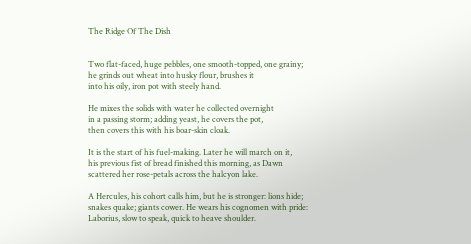The Ridge Of The Dish


Two flat-faced, huge pebbles, one smooth-topped, one grainy;
he grinds out wheat into husky flour, brushes it
into his oily, iron pot with steely hand.

He mixes the solids with water he collected overnight
in a passing storm; adding yeast, he covers the pot,
then covers this with his boar-skin cloak.

It is the start of his fuel-making. Later he will march on it,
his previous fist of bread finished this morning, as Dawn
scattered her rose-petals across the halcyon lake.

A Hercules, his cohort calls him, but he is stronger: lions hide;
snakes quake; giants cower. He wears his cognomen with pride:
Laborius, slow to speak, quick to heave shoulder.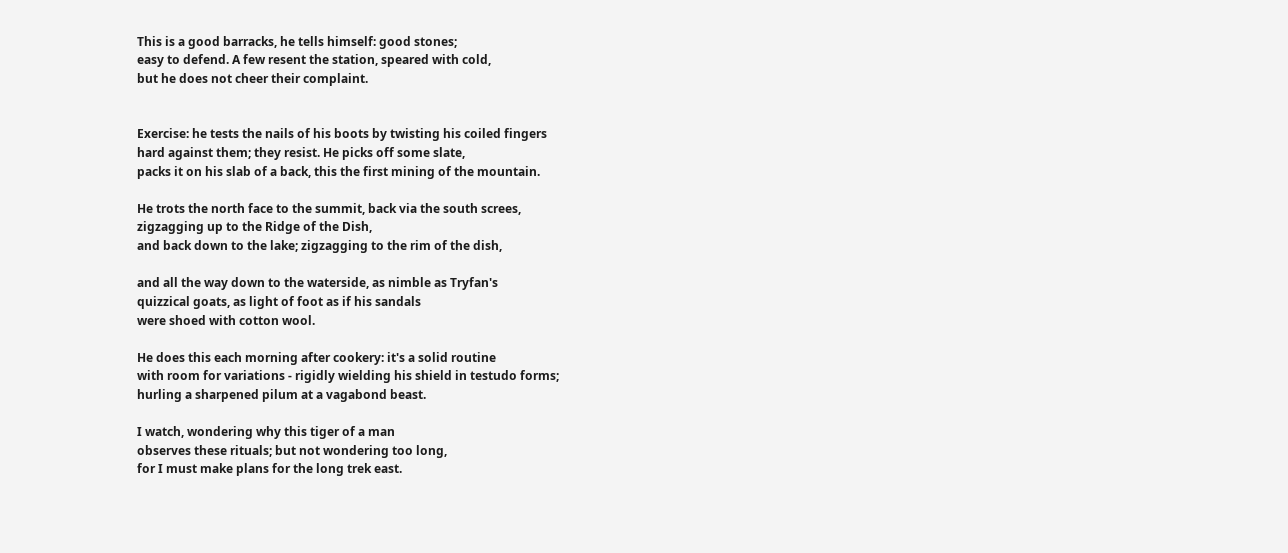This is a good barracks, he tells himself: good stones;
easy to defend. A few resent the station, speared with cold,
but he does not cheer their complaint.


Exercise: he tests the nails of his boots by twisting his coiled fingers
hard against them; they resist. He picks off some slate,
packs it on his slab of a back, this the first mining of the mountain.

He trots the north face to the summit, back via the south screes,
zigzagging up to the Ridge of the Dish,
and back down to the lake; zigzagging to the rim of the dish,

and all the way down to the waterside, as nimble as Tryfan's
quizzical goats, as light of foot as if his sandals
were shoed with cotton wool.

He does this each morning after cookery: it's a solid routine
with room for variations - rigidly wielding his shield in testudo forms;
hurling a sharpened pilum at a vagabond beast.

I watch, wondering why this tiger of a man
observes these rituals; but not wondering too long,
for I must make plans for the long trek east.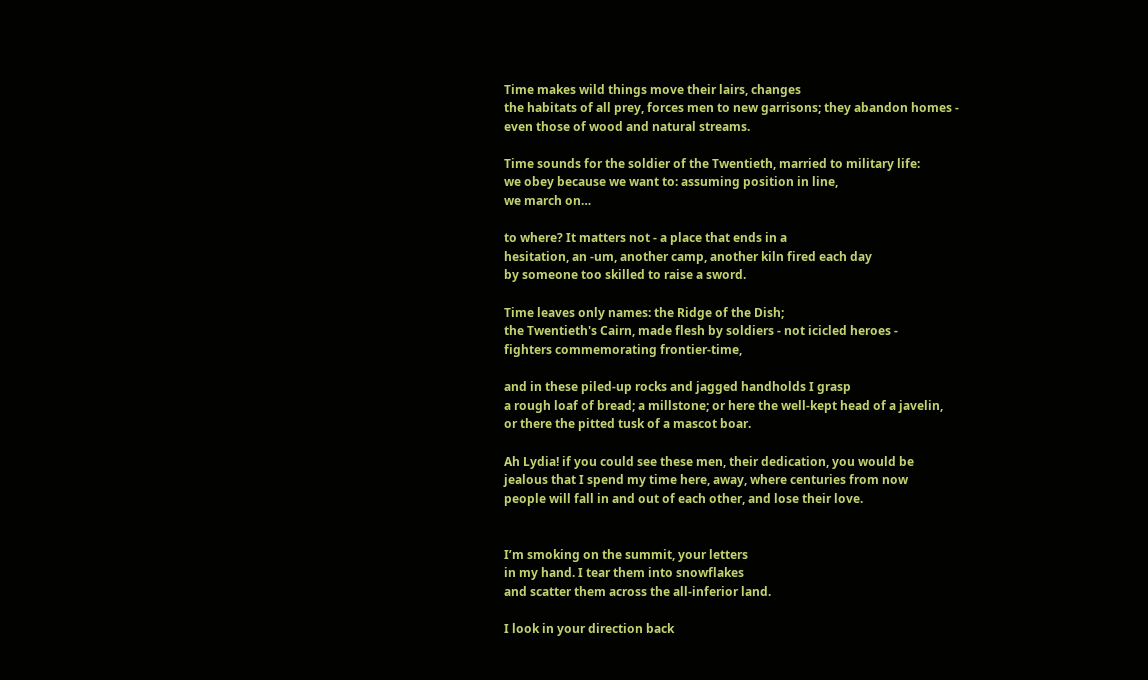Time makes wild things move their lairs, changes
the habitats of all prey, forces men to new garrisons; they abandon homes -
even those of wood and natural streams.

Time sounds for the soldier of the Twentieth, married to military life:
we obey because we want to: assuming position in line,
we march on…

to where? It matters not - a place that ends in a
hesitation, an -um, another camp, another kiln fired each day
by someone too skilled to raise a sword.

Time leaves only names: the Ridge of the Dish;
the Twentieth's Cairn, made flesh by soldiers - not icicled heroes -
fighters commemorating frontier-time,

and in these piled-up rocks and jagged handholds I grasp
a rough loaf of bread; a millstone; or here the well-kept head of a javelin,
or there the pitted tusk of a mascot boar.

Ah Lydia! if you could see these men, their dedication, you would be
jealous that I spend my time here, away, where centuries from now
people will fall in and out of each other, and lose their love.


I’m smoking on the summit, your letters
in my hand. I tear them into snowflakes
and scatter them across the all-inferior land.

I look in your direction back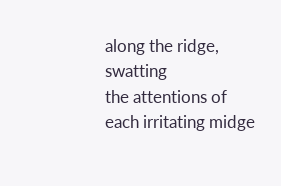along the ridge, swatting
the attentions of each irritating midge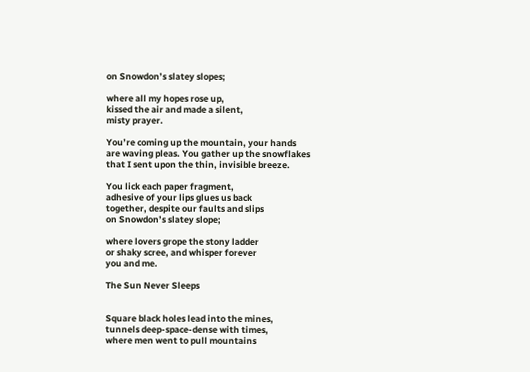on Snowdon’s slatey slopes;

where all my hopes rose up,
kissed the air and made a silent,
misty prayer.

You’re coming up the mountain, your hands
are waving pleas. You gather up the snowflakes
that I sent upon the thin, invisible breeze.

You lick each paper fragment,
adhesive of your lips glues us back
together, despite our faults and slips
on Snowdon’s slatey slope;

where lovers grope the stony ladder
or shaky scree, and whisper forever
you and me.

The Sun Never Sleeps


Square black holes lead into the mines,
tunnels deep-space-dense with times,
where men went to pull mountains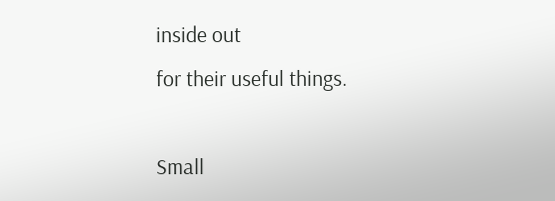inside out
for their useful things.

Small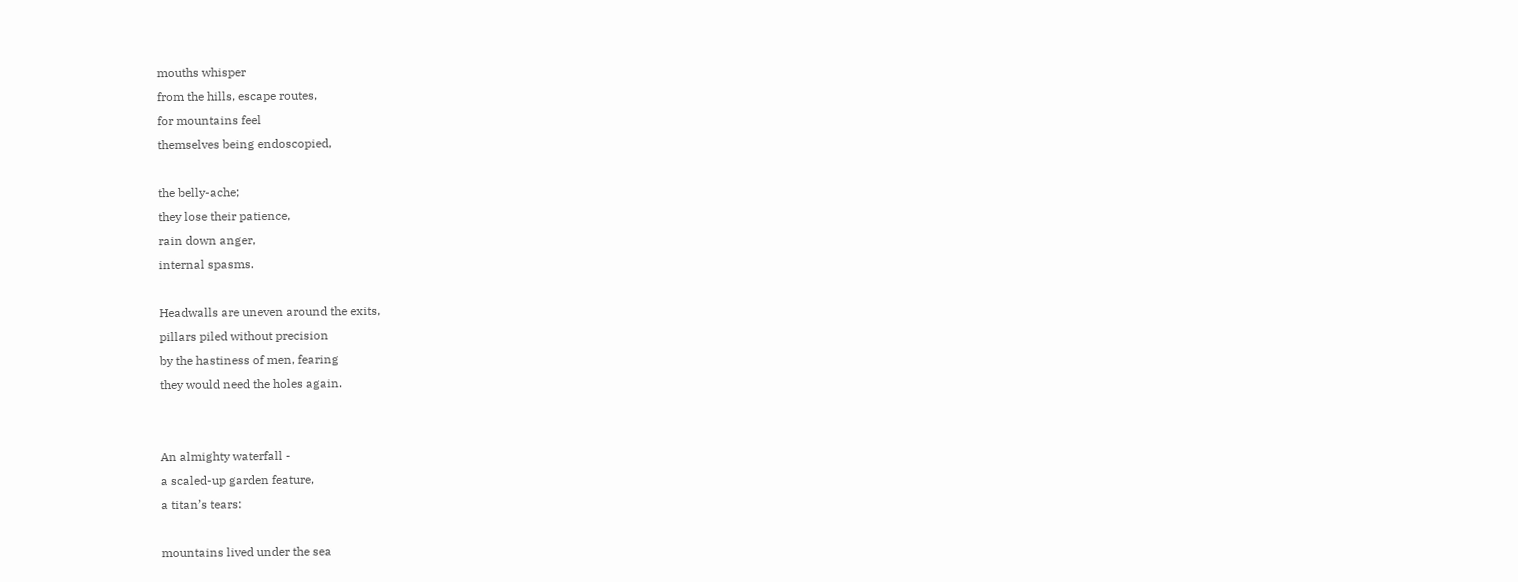mouths whisper
from the hills, escape routes,
for mountains feel
themselves being endoscopied,

the belly-ache;
they lose their patience,
rain down anger,
internal spasms.

Headwalls are uneven around the exits,
pillars piled without precision
by the hastiness of men, fearing
they would need the holes again.


An almighty waterfall -
a scaled-up garden feature,
a titan’s tears:

mountains lived under the sea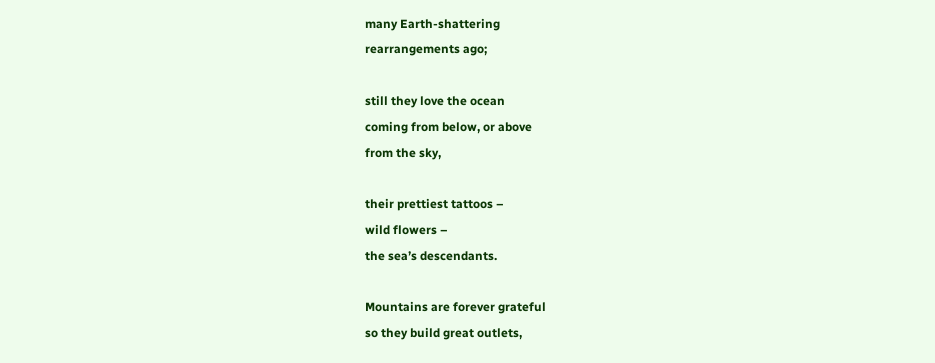many Earth-shattering
rearrangements ago;

still they love the ocean
coming from below, or above
from the sky,

their prettiest tattoos –
wild flowers –
the sea’s descendants.

Mountains are forever grateful
so they build great outlets,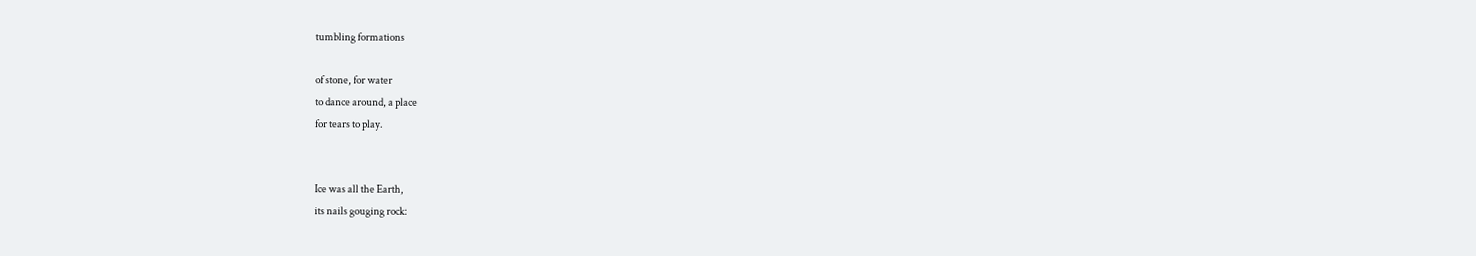tumbling formations

of stone, for water
to dance around, a place
for tears to play.


Ice was all the Earth,
its nails gouging rock: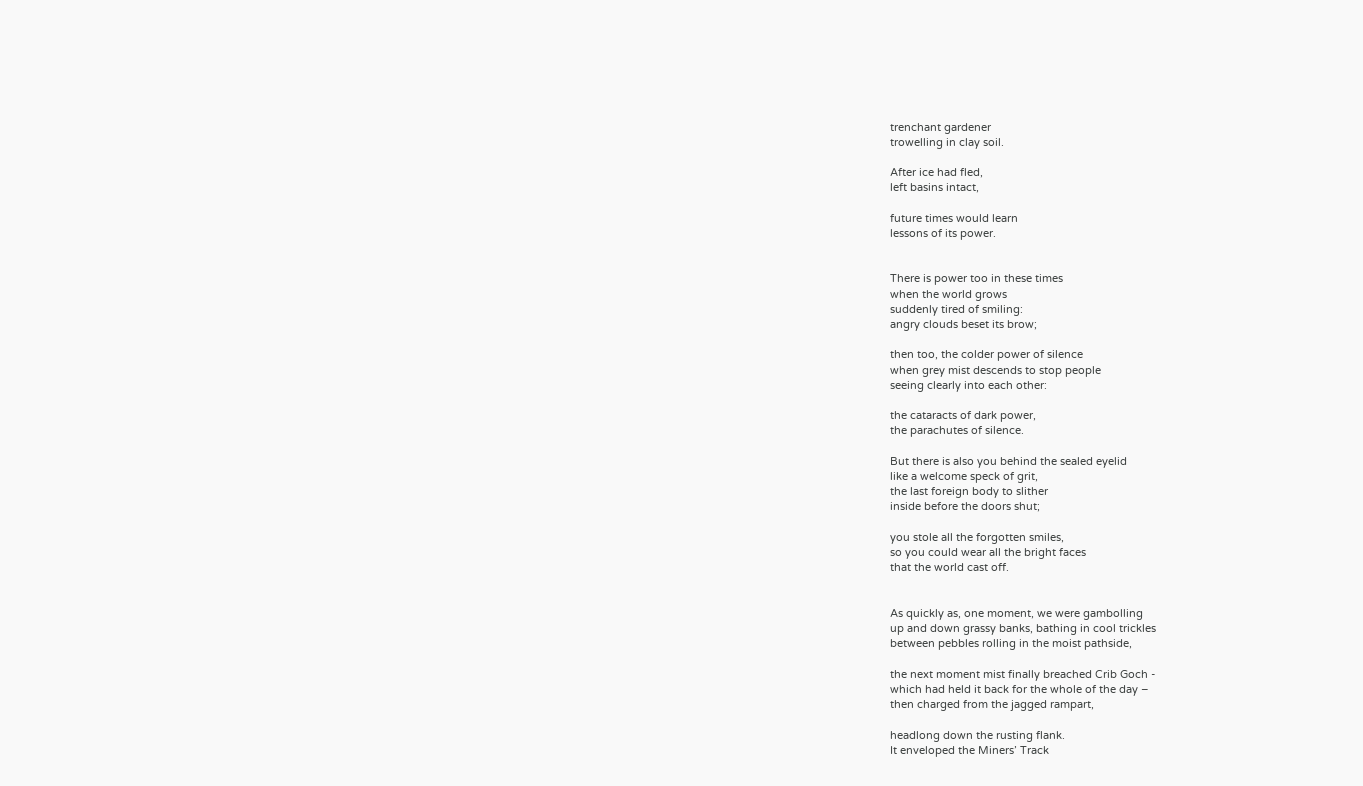trenchant gardener
trowelling in clay soil.

After ice had fled,
left basins intact,

future times would learn
lessons of its power.


There is power too in these times
when the world grows
suddenly tired of smiling:
angry clouds beset its brow;

then too, the colder power of silence
when grey mist descends to stop people
seeing clearly into each other:

the cataracts of dark power,
the parachutes of silence.

But there is also you behind the sealed eyelid
like a welcome speck of grit,
the last foreign body to slither
inside before the doors shut;

you stole all the forgotten smiles,
so you could wear all the bright faces
that the world cast off.


As quickly as, one moment, we were gambolling
up and down grassy banks, bathing in cool trickles
between pebbles rolling in the moist pathside,

the next moment mist finally breached Crib Goch -
which had held it back for the whole of the day –
then charged from the jagged rampart,

headlong down the rusting flank.
It enveloped the Miners’ Track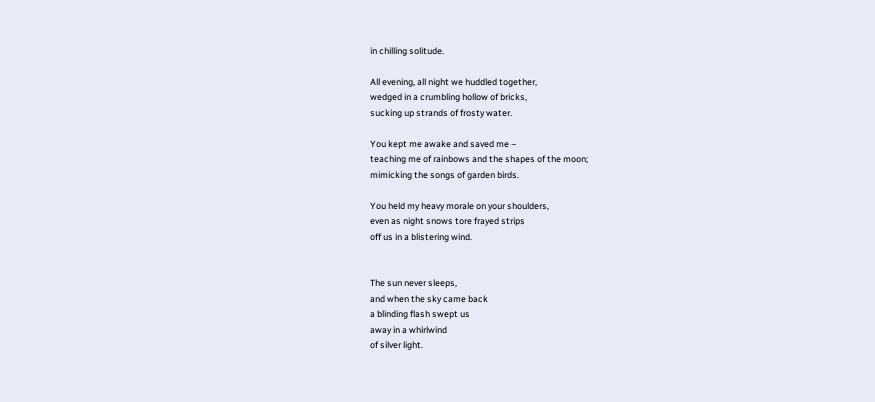in chilling solitude.

All evening, all night we huddled together,
wedged in a crumbling hollow of bricks,
sucking up strands of frosty water.

You kept me awake and saved me –
teaching me of rainbows and the shapes of the moon;
mimicking the songs of garden birds.

You held my heavy morale on your shoulders,
even as night snows tore frayed strips
off us in a blistering wind.


The sun never sleeps,
and when the sky came back
a blinding flash swept us
away in a whirlwind
of silver light.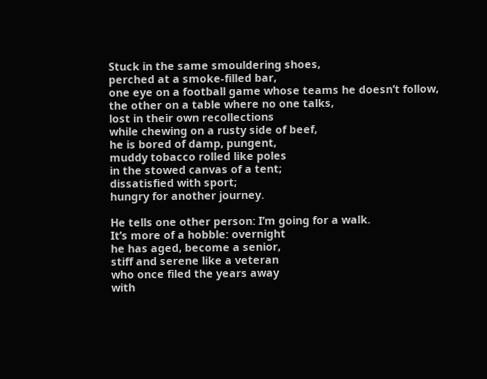Stuck in the same smouldering shoes,
perched at a smoke-filled bar,
one eye on a football game whose teams he doesn’t follow,
the other on a table where no one talks,
lost in their own recollections
while chewing on a rusty side of beef,
he is bored of damp, pungent,
muddy tobacco rolled like poles
in the stowed canvas of a tent;
dissatisfied with sport;
hungry for another journey.

He tells one other person: I’m going for a walk.
It’s more of a hobble: overnight
he has aged, become a senior,
stiff and serene like a veteran
who once filed the years away
with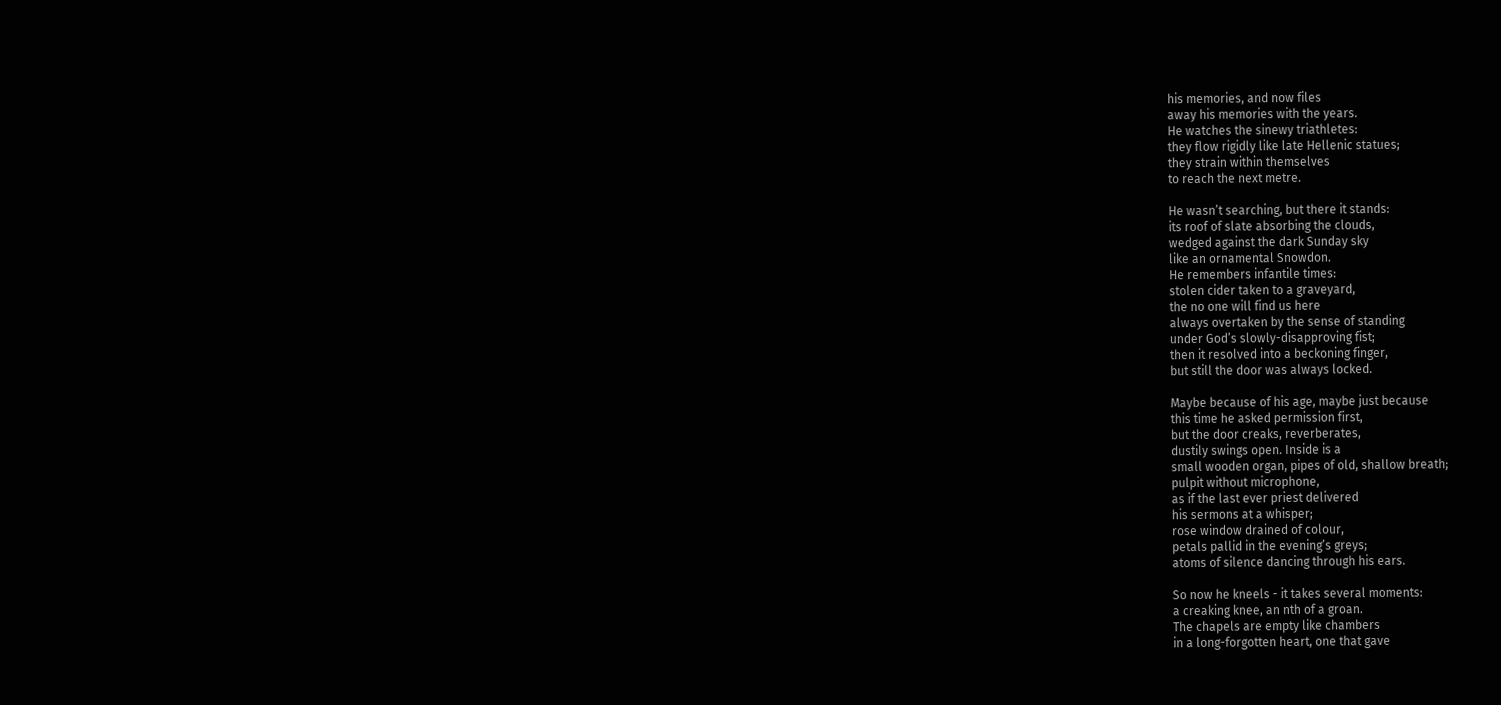his memories, and now files
away his memories with the years.
He watches the sinewy triathletes:
they flow rigidly like late Hellenic statues;
they strain within themselves
to reach the next metre.

He wasn’t searching, but there it stands:
its roof of slate absorbing the clouds,
wedged against the dark Sunday sky
like an ornamental Snowdon.
He remembers infantile times:
stolen cider taken to a graveyard,
the no one will find us here
always overtaken by the sense of standing
under God’s slowly-disapproving fist;
then it resolved into a beckoning finger,
but still the door was always locked.

Maybe because of his age, maybe just because
this time he asked permission first,
but the door creaks, reverberates,
dustily swings open. Inside is a
small wooden organ, pipes of old, shallow breath;
pulpit without microphone,
as if the last ever priest delivered
his sermons at a whisper;
rose window drained of colour,
petals pallid in the evening’s greys;
atoms of silence dancing through his ears.

So now he kneels - it takes several moments:
a creaking knee, an nth of a groan.
The chapels are empty like chambers
in a long-forgotten heart, one that gave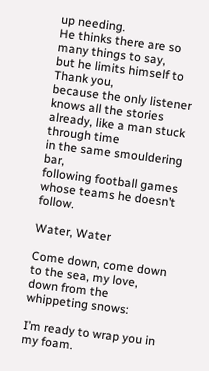up needing.
He thinks there are so many things to say,
but he limits himself to Thank you,
because the only listener knows all the stories
already, like a man stuck through time
in the same smouldering bar,
following football games
whose teams he doesn’t follow.

Water, Water

Come down, come down to the sea, my love,
down from the whippeting snows:

I’m ready to wrap you in my foam.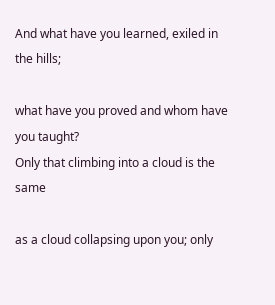And what have you learned, exiled in the hills;

what have you proved and whom have you taught?
Only that climbing into a cloud is the same

as a cloud collapsing upon you; only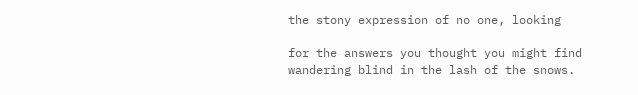the stony expression of no one, looking

for the answers you thought you might find
wandering blind in the lash of the snows.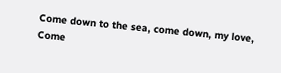Come down to the sea, come down, my love,
Come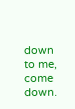down to me, come down.